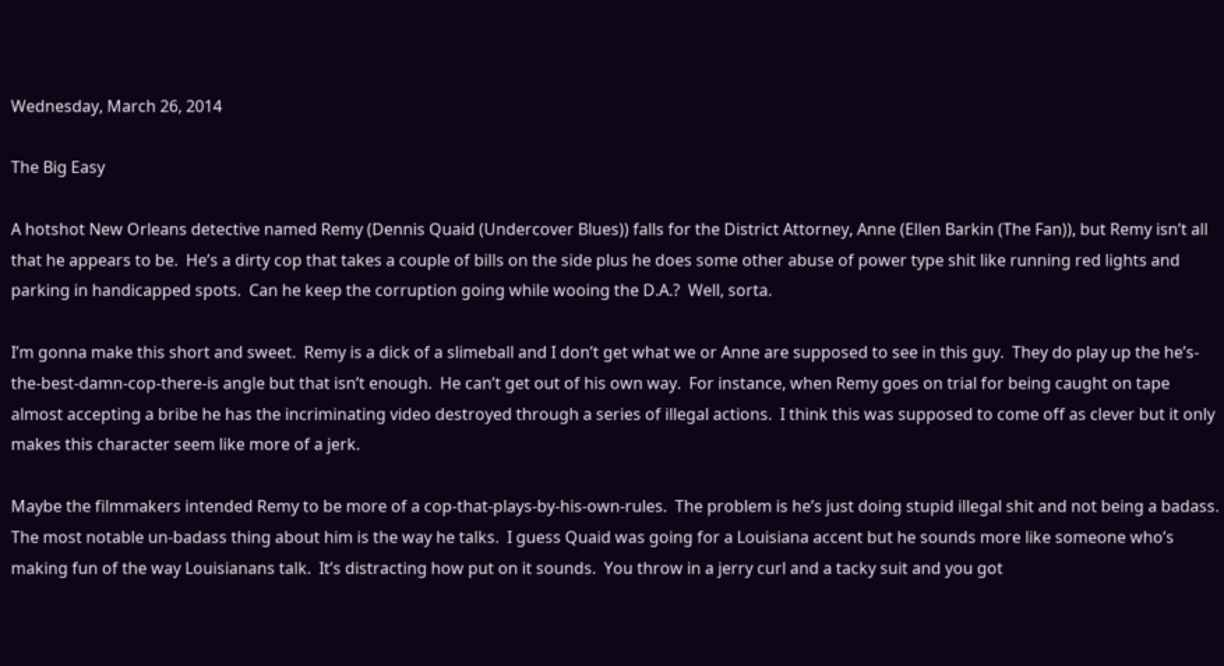Wednesday, March 26, 2014

The Big Easy

A hotshot New Orleans detective named Remy (Dennis Quaid (Undercover Blues)) falls for the District Attorney, Anne (Ellen Barkin (The Fan)), but Remy isn’t all that he appears to be.  He’s a dirty cop that takes a couple of bills on the side plus he does some other abuse of power type shit like running red lights and parking in handicapped spots.  Can he keep the corruption going while wooing the D.A.?  Well, sorta.

I’m gonna make this short and sweet.  Remy is a dick of a slimeball and I don’t get what we or Anne are supposed to see in this guy.  They do play up the he’s-the-best-damn-cop-there-is angle but that isn’t enough.  He can’t get out of his own way.  For instance, when Remy goes on trial for being caught on tape almost accepting a bribe he has the incriminating video destroyed through a series of illegal actions.  I think this was supposed to come off as clever but it only makes this character seem like more of a jerk.

Maybe the filmmakers intended Remy to be more of a cop-that-plays-by-his-own-rules.  The problem is he’s just doing stupid illegal shit and not being a badass.  The most notable un-badass thing about him is the way he talks.  I guess Quaid was going for a Louisiana accent but he sounds more like someone who’s making fun of the way Louisianans talk.  It’s distracting how put on it sounds.  You throw in a jerry curl and a tacky suit and you got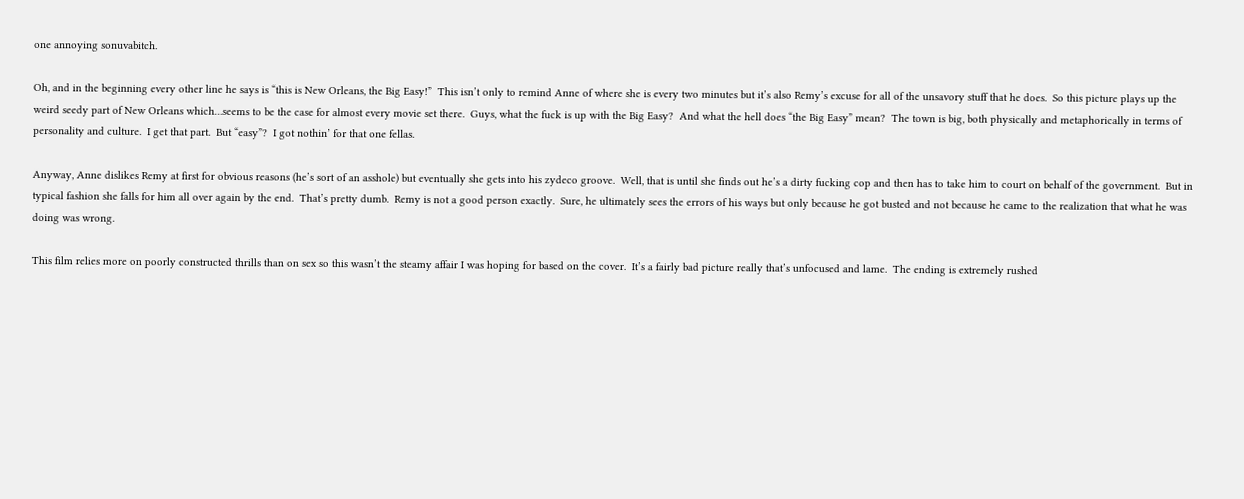one annoying sonuvabitch.

Oh, and in the beginning every other line he says is “this is New Orleans, the Big Easy!”  This isn’t only to remind Anne of where she is every two minutes but it’s also Remy’s excuse for all of the unsavory stuff that he does.  So this picture plays up the weird seedy part of New Orleans which…seems to be the case for almost every movie set there.  Guys, what the fuck is up with the Big Easy?  And what the hell does “the Big Easy” mean?  The town is big, both physically and metaphorically in terms of personality and culture.  I get that part.  But “easy”?  I got nothin’ for that one fellas.

Anyway, Anne dislikes Remy at first for obvious reasons (he’s sort of an asshole) but eventually she gets into his zydeco groove.  Well, that is until she finds out he’s a dirty fucking cop and then has to take him to court on behalf of the government.  But in typical fashion she falls for him all over again by the end.  That’s pretty dumb.  Remy is not a good person exactly.  Sure, he ultimately sees the errors of his ways but only because he got busted and not because he came to the realization that what he was doing was wrong.

This film relies more on poorly constructed thrills than on sex so this wasn’t the steamy affair I was hoping for based on the cover.  It’s a fairly bad picture really that’s unfocused and lame.  The ending is extremely rushed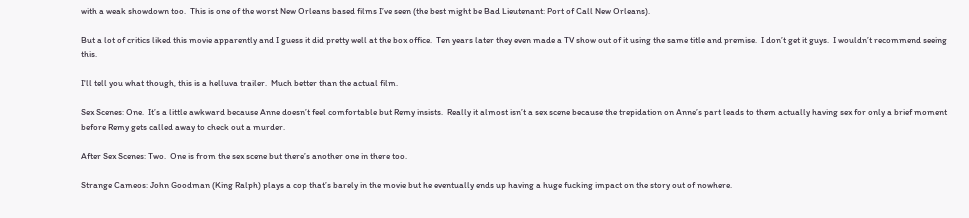with a weak showdown too.  This is one of the worst New Orleans based films I’ve seen (the best might be Bad Lieutenant: Port of Call New Orleans).

But a lot of critics liked this movie apparently and I guess it did pretty well at the box office.  Ten years later they even made a TV show out of it using the same title and premise.  I don’t get it guys.  I wouldn’t recommend seeing this.

I'll tell you what though, this is a helluva trailer.  Much better than the actual film.

Sex Scenes: One.  It’s a little awkward because Anne doesn’t feel comfortable but Remy insists.  Really it almost isn’t a sex scene because the trepidation on Anne’s part leads to them actually having sex for only a brief moment before Remy gets called away to check out a murder.

After Sex Scenes: Two.  One is from the sex scene but there’s another one in there too.

Strange Cameos: John Goodman (King Ralph) plays a cop that’s barely in the movie but he eventually ends up having a huge fucking impact on the story out of nowhere.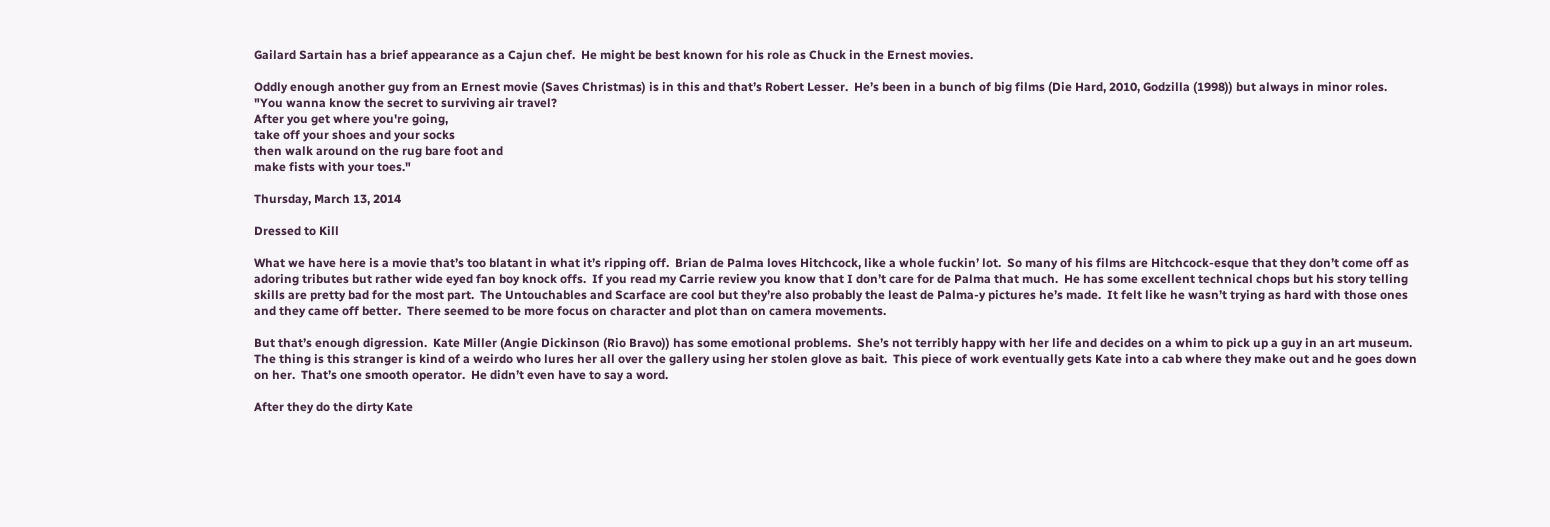Gailard Sartain has a brief appearance as a Cajun chef.  He might be best known for his role as Chuck in the Ernest movies.

Oddly enough another guy from an Ernest movie (Saves Christmas) is in this and that’s Robert Lesser.  He’s been in a bunch of big films (Die Hard, 2010, Godzilla (1998)) but always in minor roles.
"You wanna know the secret to surviving air travel?
After you get where you're going,
take off your shoes and your socks
then walk around on the rug bare foot and
make fists with your toes."

Thursday, March 13, 2014

Dressed to Kill

What we have here is a movie that’s too blatant in what it’s ripping off.  Brian de Palma loves Hitchcock, like a whole fuckin’ lot.  So many of his films are Hitchcock-esque that they don’t come off as adoring tributes but rather wide eyed fan boy knock offs.  If you read my Carrie review you know that I don’t care for de Palma that much.  He has some excellent technical chops but his story telling skills are pretty bad for the most part.  The Untouchables and Scarface are cool but they’re also probably the least de Palma-y pictures he’s made.  It felt like he wasn’t trying as hard with those ones and they came off better.  There seemed to be more focus on character and plot than on camera movements.

But that’s enough digression.  Kate Miller (Angie Dickinson (Rio Bravo)) has some emotional problems.  She’s not terribly happy with her life and decides on a whim to pick up a guy in an art museum.  The thing is this stranger is kind of a weirdo who lures her all over the gallery using her stolen glove as bait.  This piece of work eventually gets Kate into a cab where they make out and he goes down on her.  That’s one smooth operator.  He didn’t even have to say a word.

After they do the dirty Kate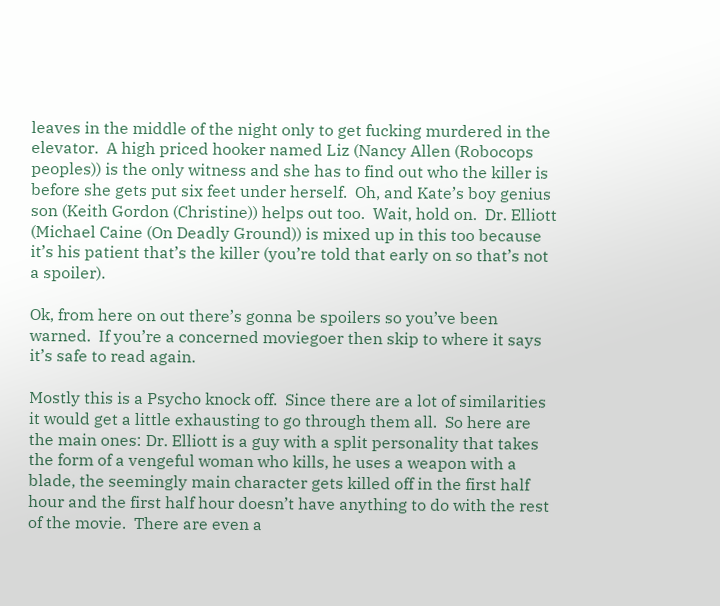leaves in the middle of the night only to get fucking murdered in the elevator.  A high priced hooker named Liz (Nancy Allen (Robocops peoples)) is the only witness and she has to find out who the killer is before she gets put six feet under herself.  Oh, and Kate’s boy genius son (Keith Gordon (Christine)) helps out too.  Wait, hold on.  Dr. Elliott (Michael Caine (On Deadly Ground)) is mixed up in this too because it’s his patient that’s the killer (you’re told that early on so that’s not a spoiler).

Ok, from here on out there’s gonna be spoilers so you’ve been warned.  If you’re a concerned moviegoer then skip to where it says it’s safe to read again.

Mostly this is a Psycho knock off.  Since there are a lot of similarities it would get a little exhausting to go through them all.  So here are the main ones: Dr. Elliott is a guy with a split personality that takes the form of a vengeful woman who kills, he uses a weapon with a blade, the seemingly main character gets killed off in the first half hour and the first half hour doesn’t have anything to do with the rest of the movie.  There are even a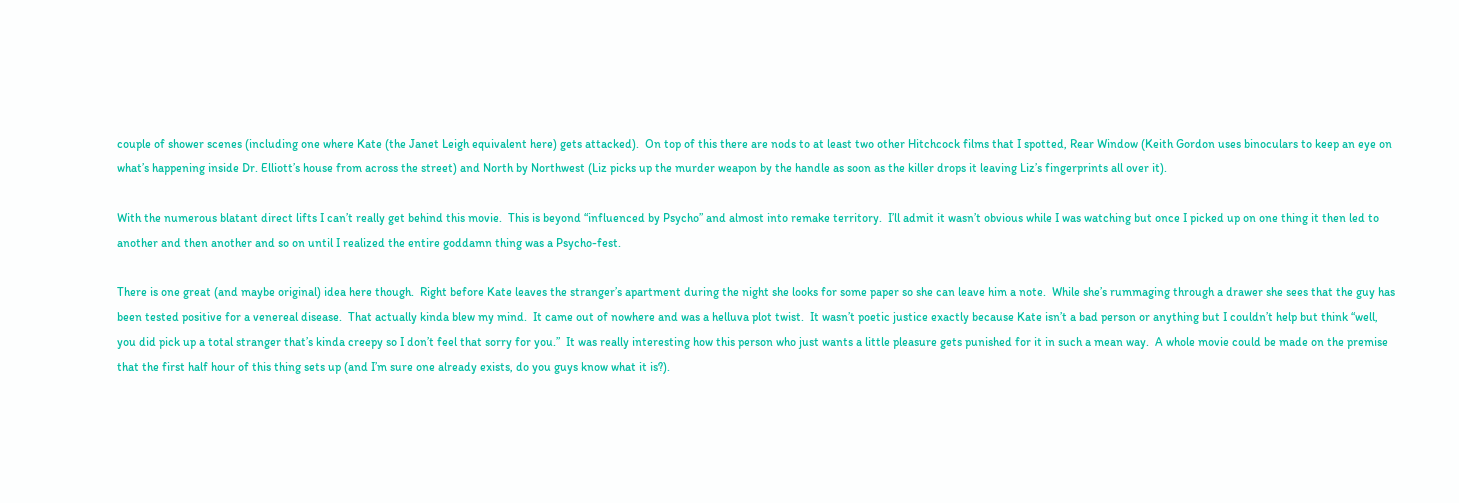couple of shower scenes (including one where Kate (the Janet Leigh equivalent here) gets attacked).  On top of this there are nods to at least two other Hitchcock films that I spotted, Rear Window (Keith Gordon uses binoculars to keep an eye on what’s happening inside Dr. Elliott’s house from across the street) and North by Northwest (Liz picks up the murder weapon by the handle as soon as the killer drops it leaving Liz’s fingerprints all over it).

With the numerous blatant direct lifts I can’t really get behind this movie.  This is beyond “influenced by Psycho” and almost into remake territory.  I’ll admit it wasn’t obvious while I was watching but once I picked up on one thing it then led to another and then another and so on until I realized the entire goddamn thing was a Psycho-fest.

There is one great (and maybe original) idea here though.  Right before Kate leaves the stranger’s apartment during the night she looks for some paper so she can leave him a note.  While she’s rummaging through a drawer she sees that the guy has been tested positive for a venereal disease.  That actually kinda blew my mind.  It came out of nowhere and was a helluva plot twist.  It wasn’t poetic justice exactly because Kate isn’t a bad person or anything but I couldn’t help but think “well, you did pick up a total stranger that’s kinda creepy so I don’t feel that sorry for you.”  It was really interesting how this person who just wants a little pleasure gets punished for it in such a mean way.  A whole movie could be made on the premise that the first half hour of this thing sets up (and I’m sure one already exists, do you guys know what it is?).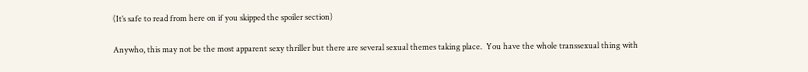(It’s safe to read from here on if you skipped the spoiler section)

Anywho, this may not be the most apparent sexy thriller but there are several sexual themes taking place.  You have the whole transsexual thing with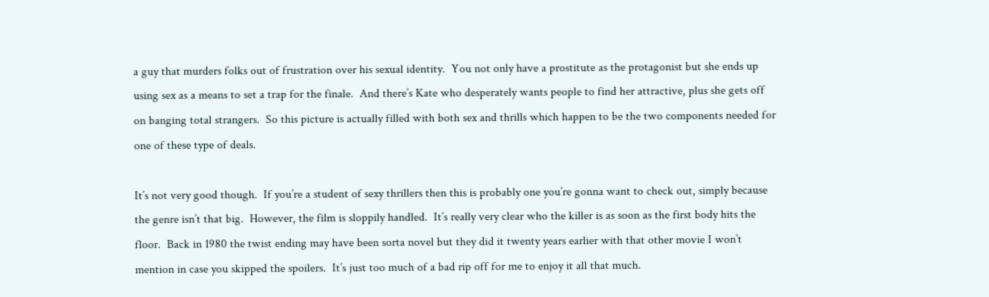a guy that murders folks out of frustration over his sexual identity.  You not only have a prostitute as the protagonist but she ends up using sex as a means to set a trap for the finale.  And there’s Kate who desperately wants people to find her attractive, plus she gets off on banging total strangers.  So this picture is actually filled with both sex and thrills which happen to be the two components needed for one of these type of deals.

It’s not very good though.  If you’re a student of sexy thrillers then this is probably one you’re gonna want to check out, simply because the genre isn’t that big.  However, the film is sloppily handled.  It’s really very clear who the killer is as soon as the first body hits the floor.  Back in 1980 the twist ending may have been sorta novel but they did it twenty years earlier with that other movie I won’t mention in case you skipped the spoilers.  It’s just too much of a bad rip off for me to enjoy it all that much.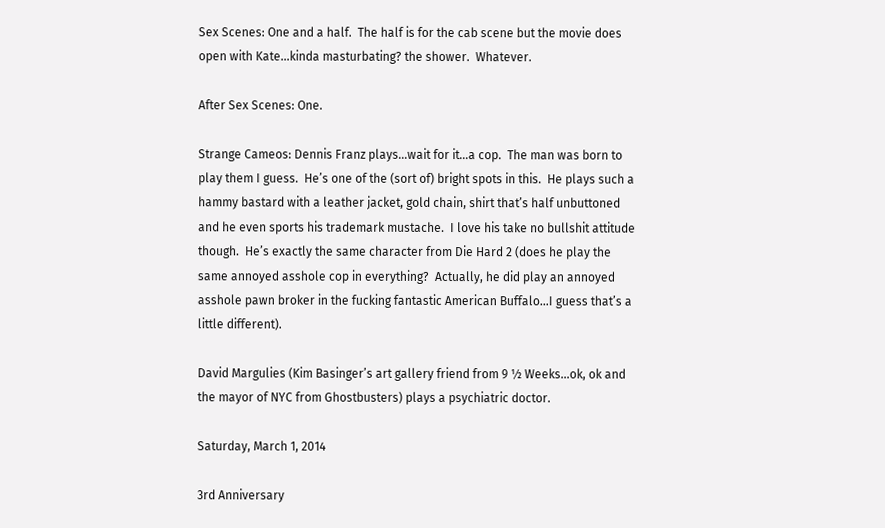Sex Scenes: One and a half.  The half is for the cab scene but the movie does open with Kate…kinda masturbating? the shower.  Whatever.

After Sex Scenes: One.

Strange Cameos: Dennis Franz plays…wait for it…a cop.  The man was born to play them I guess.  He’s one of the (sort of) bright spots in this.  He plays such a hammy bastard with a leather jacket, gold chain, shirt that’s half unbuttoned and he even sports his trademark mustache.  I love his take no bullshit attitude though.  He’s exactly the same character from Die Hard 2 (does he play the same annoyed asshole cop in everything?  Actually, he did play an annoyed asshole pawn broker in the fucking fantastic American Buffalo…I guess that’s a little different).

David Margulies (Kim Basinger’s art gallery friend from 9 ½ Weeks…ok, ok and the mayor of NYC from Ghostbusters) plays a psychiatric doctor.

Saturday, March 1, 2014

3rd Anniversary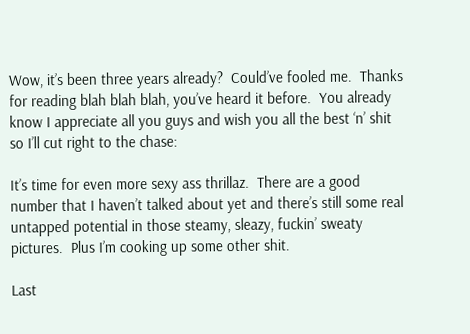Wow, it’s been three years already?  Could’ve fooled me.  Thanks for reading blah blah blah, you’ve heard it before.  You already know I appreciate all you guys and wish you all the best ‘n’ shit so I’ll cut right to the chase:

It’s time for even more sexy ass thrillaz.  There are a good number that I haven’t talked about yet and there’s still some real untapped potential in those steamy, sleazy, fuckin’ sweaty pictures.  Plus I’m cooking up some other shit.

Last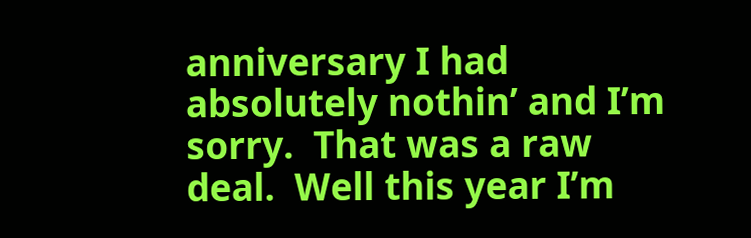anniversary I had absolutely nothin’ and I’m sorry.  That was a raw deal.  Well this year I’m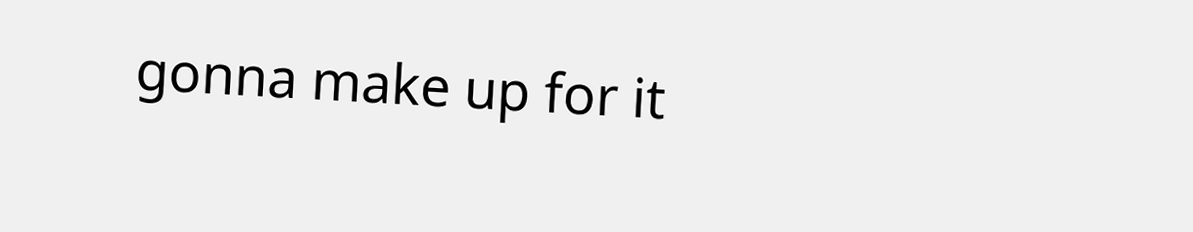gonna make up for it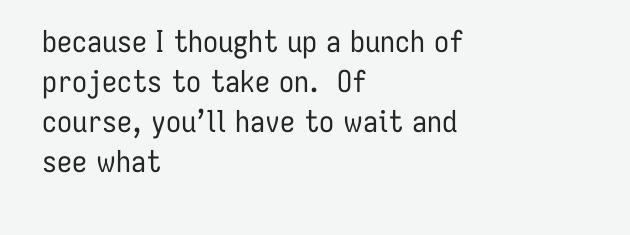because I thought up a bunch of projects to take on.  Of course, you’ll have to wait and see what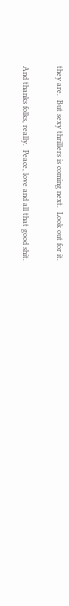they are.  But sexy thrillers is coming next.  Look out for it.

And thanks folks, really.  Peace, love and all that good shit.